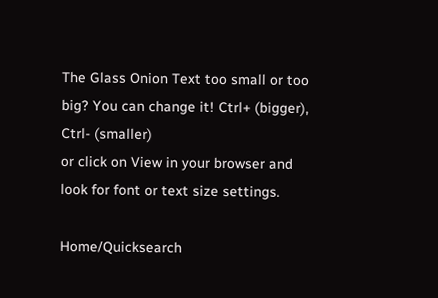The Glass Onion Text too small or too big? You can change it! Ctrl+ (bigger), Ctrl- (smaller)
or click on View in your browser and look for font or text size settings.

Home/Quicksearch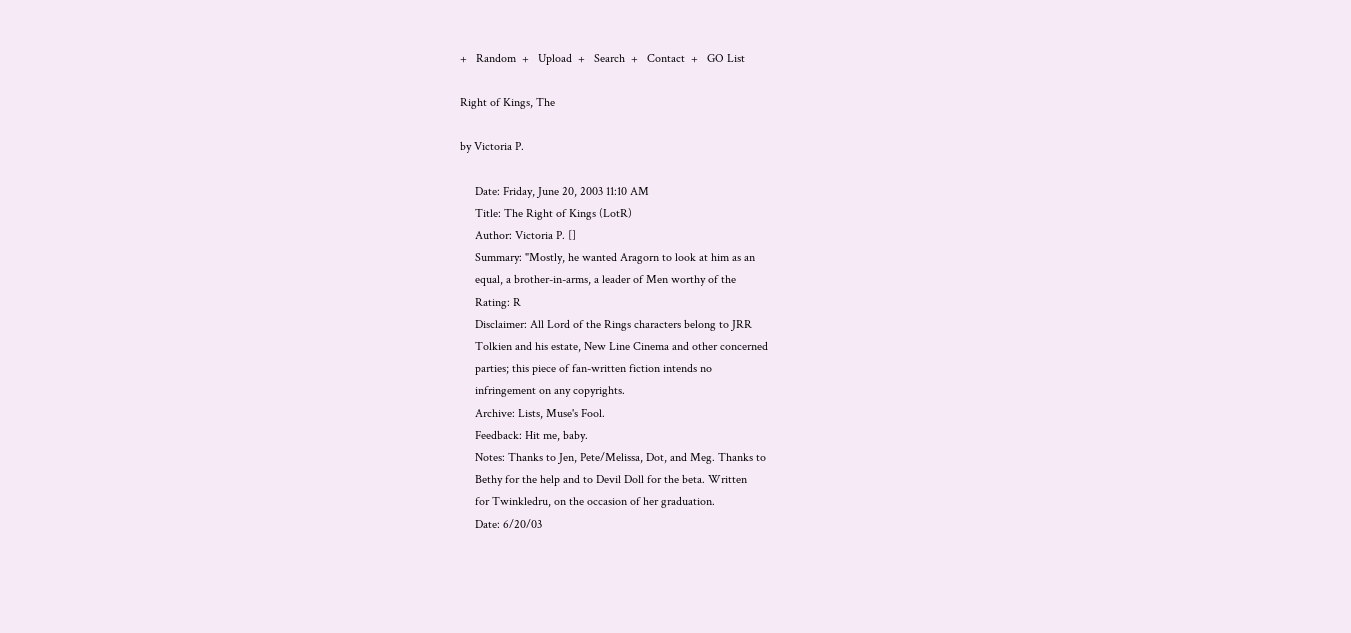+   Random  +   Upload  +   Search  +   Contact  +   GO List

Right of Kings, The

by Victoria P.

     Date: Friday, June 20, 2003 11:10 AM
     Title: The Right of Kings (LotR)
     Author: Victoria P. []
     Summary: "Mostly, he wanted Aragorn to look at him as an
     equal, a brother-in-arms, a leader of Men worthy of the
     Rating: R
     Disclaimer: All Lord of the Rings characters belong to JRR
     Tolkien and his estate, New Line Cinema and other concerned
     parties; this piece of fan-written fiction intends no
     infringement on any copyrights.
     Archive: Lists, Muse's Fool.
     Feedback: Hit me, baby.
     Notes: Thanks to Jen, Pete/Melissa, Dot, and Meg. Thanks to
     Bethy for the help and to Devil Doll for the beta. Written
     for Twinkledru, on the occasion of her graduation.
     Date: 6/20/03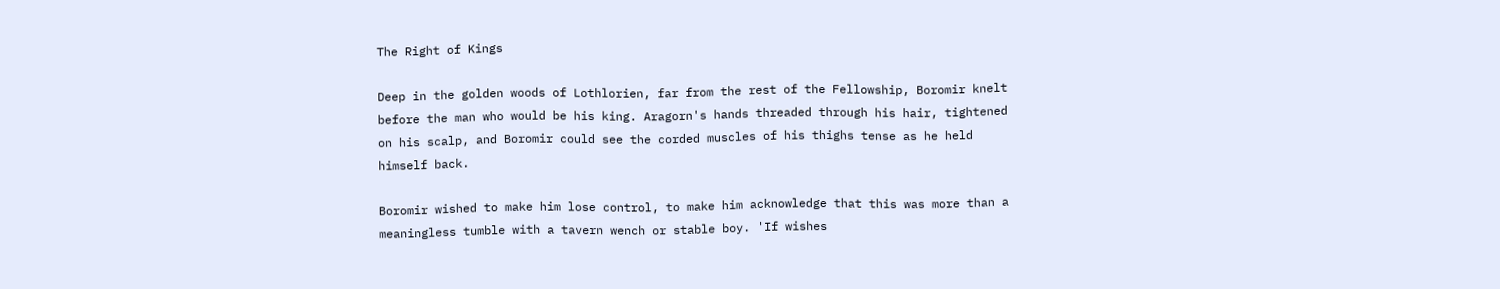The Right of Kings

Deep in the golden woods of Lothlorien, far from the rest of the Fellowship, Boromir knelt before the man who would be his king. Aragorn's hands threaded through his hair, tightened on his scalp, and Boromir could see the corded muscles of his thighs tense as he held himself back.

Boromir wished to make him lose control, to make him acknowledge that this was more than a meaningless tumble with a tavern wench or stable boy. 'If wishes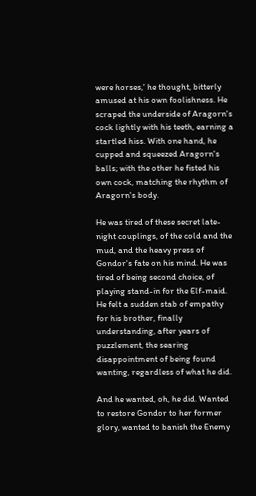were horses,' he thought, bitterly amused at his own foolishness. He scraped the underside of Aragorn's cock lightly with his teeth, earning a startled hiss. With one hand, he cupped and squeezed Aragorn's balls; with the other he fisted his own cock, matching the rhythm of Aragorn's body.

He was tired of these secret late-night couplings, of the cold and the mud, and the heavy press of Gondor's fate on his mind. He was tired of being second choice, of playing stand-in for the Elf-maid. He felt a sudden stab of empathy for his brother, finally understanding, after years of puzzlement, the searing disappointment of being found wanting, regardless of what he did.

And he wanted, oh, he did. Wanted to restore Gondor to her former glory, wanted to banish the Enemy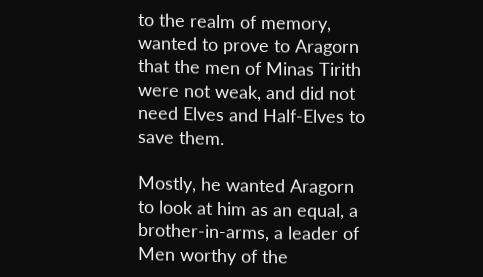to the realm of memory, wanted to prove to Aragorn that the men of Minas Tirith were not weak, and did not need Elves and Half-Elves to save them.

Mostly, he wanted Aragorn to look at him as an equal, a brother-in-arms, a leader of Men worthy of the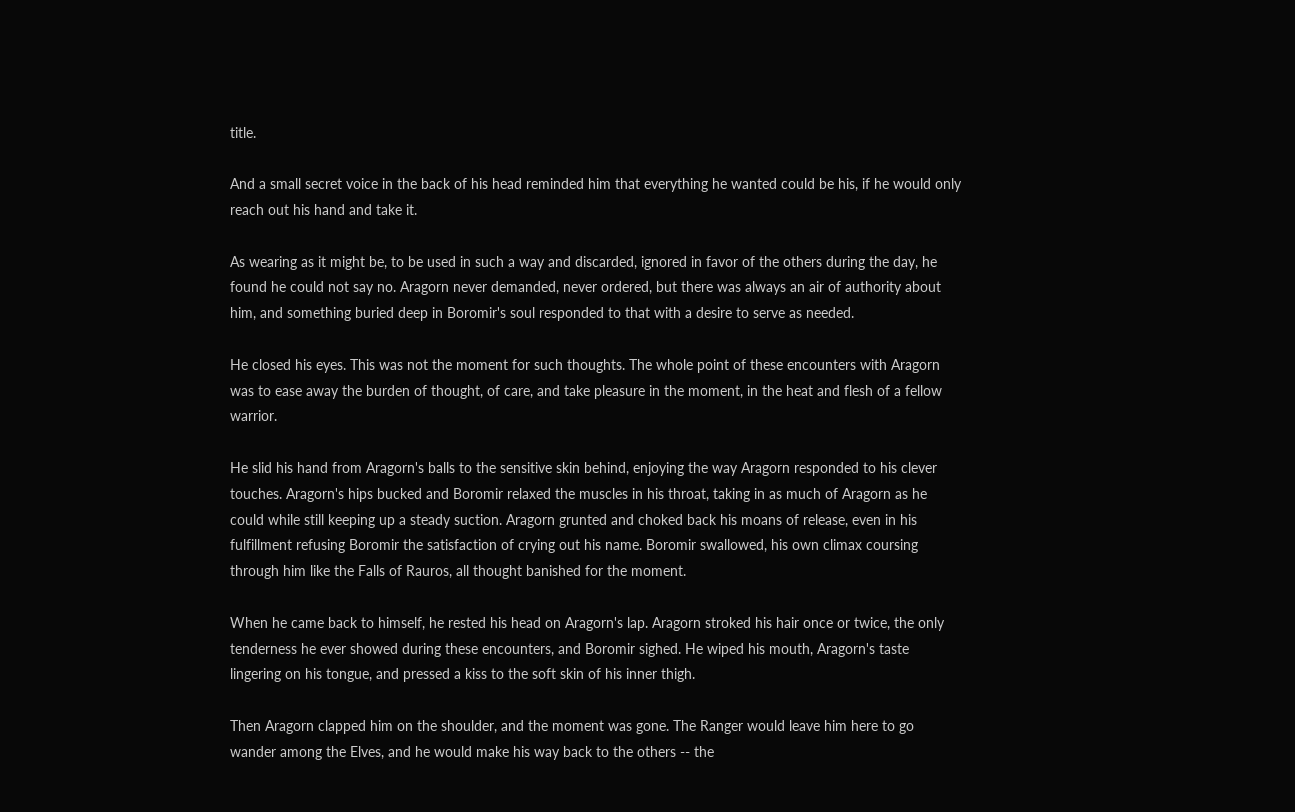title.

And a small secret voice in the back of his head reminded him that everything he wanted could be his, if he would only reach out his hand and take it.

As wearing as it might be, to be used in such a way and discarded, ignored in favor of the others during the day, he found he could not say no. Aragorn never demanded, never ordered, but there was always an air of authority about him, and something buried deep in Boromir's soul responded to that with a desire to serve as needed.

He closed his eyes. This was not the moment for such thoughts. The whole point of these encounters with Aragorn was to ease away the burden of thought, of care, and take pleasure in the moment, in the heat and flesh of a fellow warrior.

He slid his hand from Aragorn's balls to the sensitive skin behind, enjoying the way Aragorn responded to his clever touches. Aragorn's hips bucked and Boromir relaxed the muscles in his throat, taking in as much of Aragorn as he could while still keeping up a steady suction. Aragorn grunted and choked back his moans of release, even in his fulfillment refusing Boromir the satisfaction of crying out his name. Boromir swallowed, his own climax coursing through him like the Falls of Rauros, all thought banished for the moment.

When he came back to himself, he rested his head on Aragorn's lap. Aragorn stroked his hair once or twice, the only tenderness he ever showed during these encounters, and Boromir sighed. He wiped his mouth, Aragorn's taste lingering on his tongue, and pressed a kiss to the soft skin of his inner thigh.

Then Aragorn clapped him on the shoulder, and the moment was gone. The Ranger would leave him here to go wander among the Elves, and he would make his way back to the others -- the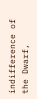indifference of the Dwarf,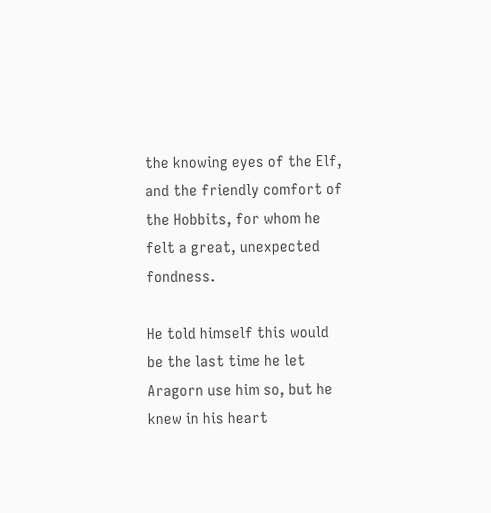the knowing eyes of the Elf, and the friendly comfort of the Hobbits, for whom he felt a great, unexpected fondness.

He told himself this would be the last time he let Aragorn use him so, but he knew in his heart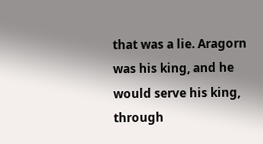that was a lie. Aragorn was his king, and he would serve his king, through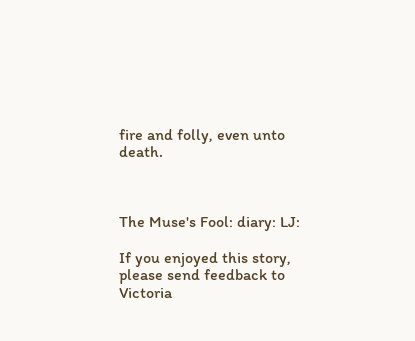fire and folly, even unto death.



The Muse's Fool: diary: LJ:

If you enjoyed this story, please send feedback to Victoria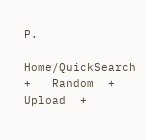P.

Home/QuickSearch  +   Random  +   Upload  +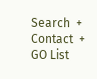Search  +   Contact  +   GO List